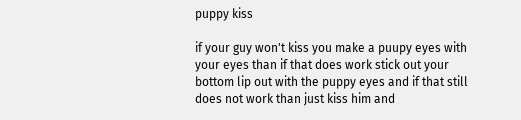puppy kiss

if your guy won't kiss you make a puupy eyes with your eyes than if that does work stick out your bottom lip out with the puppy eyes and if that still does not work than just kiss him and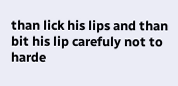than lick his lips and than bit his lip carefuly not to harde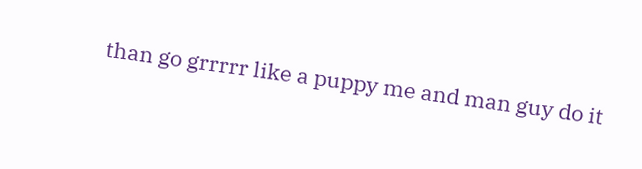than go grrrrr like a puppy me and man guy do it